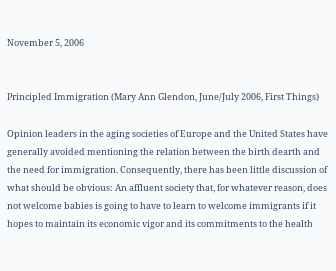November 5, 2006


Principled Immigration (Mary Ann Glendon, June/July 2006, First Things)

Opinion leaders in the aging societies of Europe and the United States have generally avoided mentioning the relation between the birth dearth and the need for immigration. Consequently, there has been little discussion of what should be obvious: An affluent society that, for whatever reason, does not welcome babies is going to have to learn to welcome immigrants if it hopes to maintain its economic vigor and its commitments to the health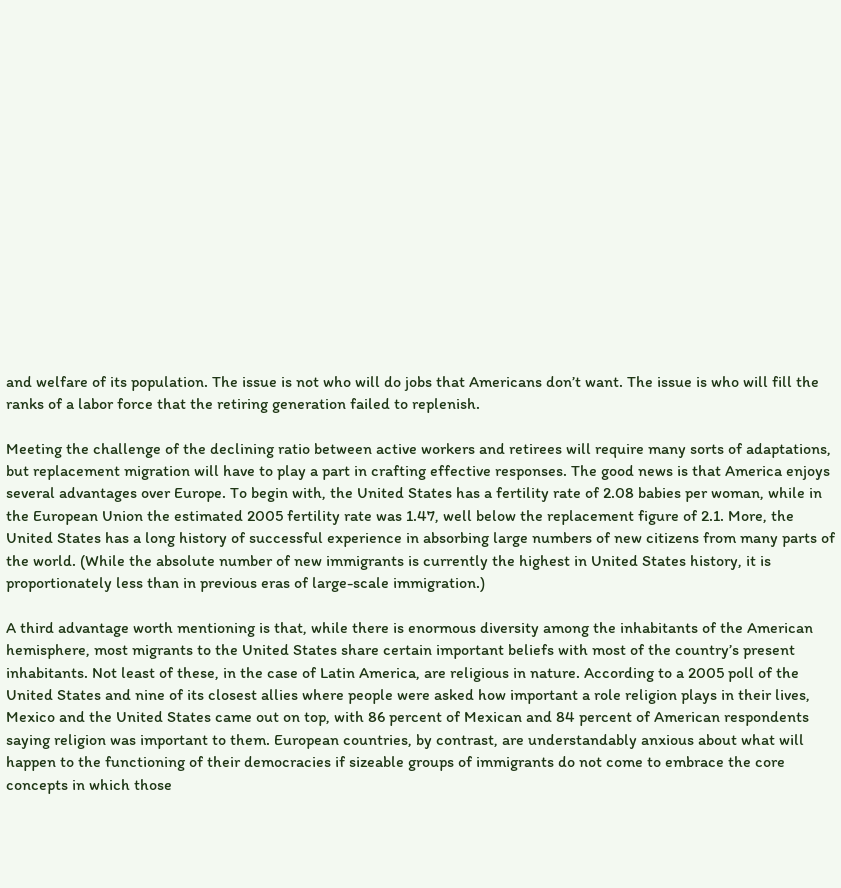and welfare of its population. The issue is not who will do jobs that Americans don’t want. The issue is who will fill the ranks of a labor force that the retiring generation failed to replenish.

Meeting the challenge of the declining ratio between active workers and retirees will require many sorts of adaptations, but replacement migration will have to play a part in crafting effective responses. The good news is that America enjoys several advantages over Europe. To begin with, the United States has a fertility rate of 2.08 babies per woman, while in the European Union the estimated 2005 fertility rate was 1.47, well below the replacement figure of 2.1. More, the United States has a long history of successful experience in absorbing large numbers of new citizens from many parts of the world. (While the absolute number of new immigrants is currently the highest in United States history, it is proportionately less than in previous eras of large-scale immigration.)

A third advantage worth mentioning is that, while there is enormous diversity among the inhabitants of the American hemisphere, most migrants to the United States share certain important beliefs with most of the country’s present inhabitants. Not least of these, in the case of Latin America, are religious in nature. According to a 2005 poll of the United States and nine of its closest allies where people were asked how important a role religion plays in their lives, Mexico and the United States came out on top, with 86 percent of Mexican and 84 percent of American respondents saying religion was important to them. European countries, by contrast, are understandably anxious about what will happen to the functioning of their democracies if sizeable groups of immigrants do not come to embrace the core concepts in which those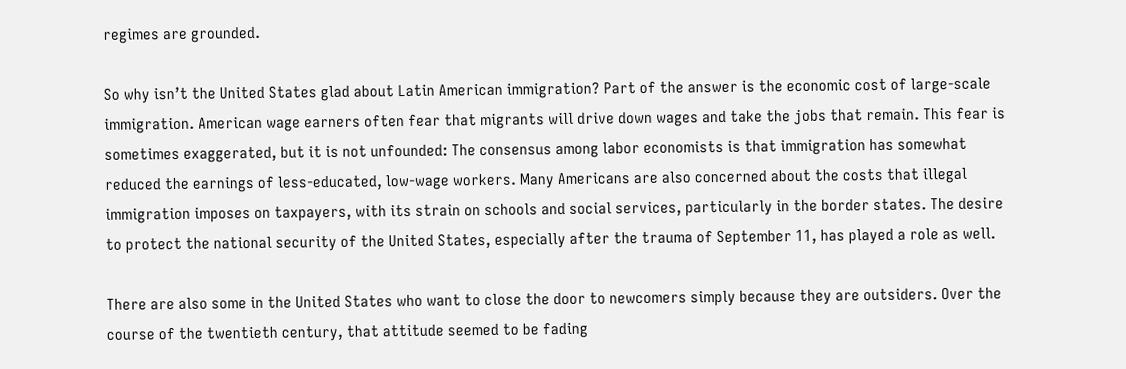regimes are grounded.

So why isn’t the United States glad about Latin American immigration? Part of the answer is the economic cost of large-scale immigration. American wage earners often fear that migrants will drive down wages and take the jobs that remain. This fear is sometimes exaggerated, but it is not unfounded: The consensus among labor economists is that immigration has somewhat reduced the earnings of less-educated, low-wage workers. Many Americans are also concerned about the costs that illegal immigration imposes on taxpayers, with its strain on schools and social services, particularly in the border states. The desire to protect the national security of the United States, especially after the trauma of September 11, has played a role as well.

There are also some in the United States who want to close the door to newcomers simply because they are outsiders. Over the course of the twentieth century, that attitude seemed to be fading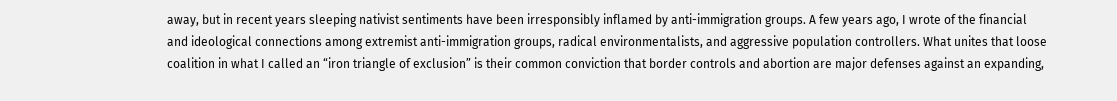away, but in recent years sleeping nativist sentiments have been irresponsibly inflamed by anti-immigration groups. A few years ago, I wrote of the financial and ideological connections among extremist anti-immigration groups, radical environmentalists, and aggressive population controllers. What unites that loose coalition in what I called an “iron triangle of exclusion” is their common conviction that border controls and abortion are major defenses against an expanding,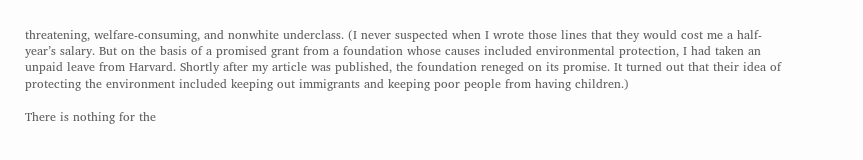threatening, welfare-consuming, and nonwhite underclass. (I never suspected when I wrote those lines that they would cost me a half-year’s salary. But on the basis of a promised grant from a foundation whose causes included environmental protection, I had taken an unpaid leave from Harvard. Shortly after my article was published, the foundation reneged on its promise. It turned out that their idea of protecting the environment included keeping out immigrants and keeping poor people from having children.)

There is nothing for the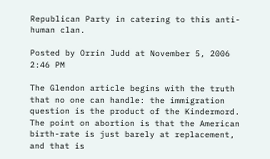Republican Party in catering to this anti-human clan.

Posted by Orrin Judd at November 5, 2006 2:46 PM

The Glendon article begins with the truth that no one can handle: the immigration question is the product of the Kindermord. The point on abortion is that the American birth-rate is just barely at replacement, and that is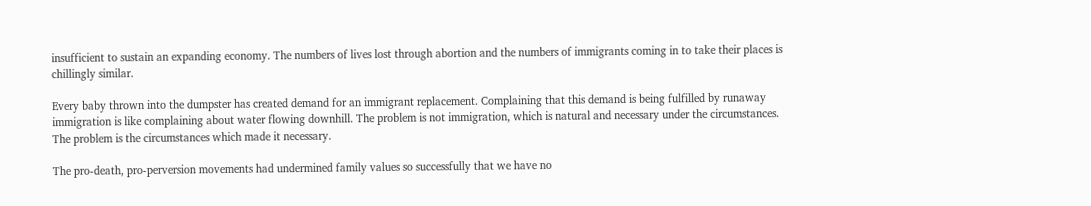insufficient to sustain an expanding economy. The numbers of lives lost through abortion and the numbers of immigrants coming in to take their places is chillingly similar.

Every baby thrown into the dumpster has created demand for an immigrant replacement. Complaining that this demand is being fulfilled by runaway immigration is like complaining about water flowing downhill. The problem is not immigration, which is natural and necessary under the circumstances. The problem is the circumstances which made it necessary.

The pro-death, pro-perversion movements had undermined family values so successfully that we have no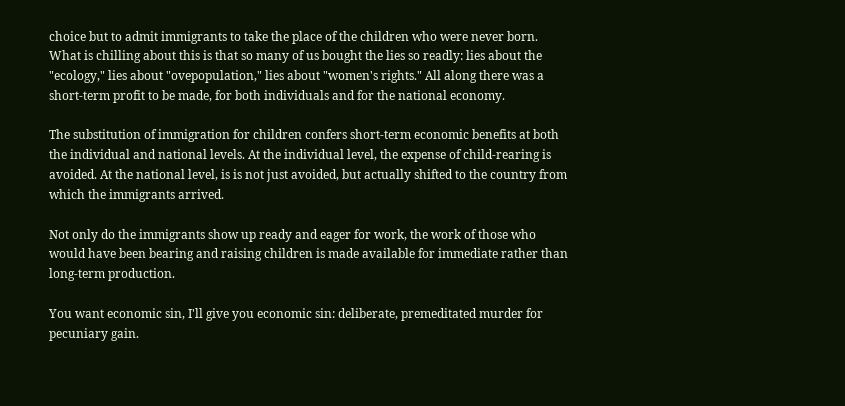choice but to admit immigrants to take the place of the children who were never born. What is chilling about this is that so many of us bought the lies so readly: lies about the "ecology," lies about "ovepopulation," lies about "women's rights." All along there was a short-term profit to be made, for both individuals and for the national economy.

The substitution of immigration for children confers short-term economic benefits at both the individual and national levels. At the individual level, the expense of child-rearing is avoided. At the national level, is is not just avoided, but actually shifted to the country from which the immigrants arrived.

Not only do the immigrants show up ready and eager for work, the work of those who would have been bearing and raising children is made available for immediate rather than long-term production.

You want economic sin, I'll give you economic sin: deliberate, premeditated murder for pecuniary gain.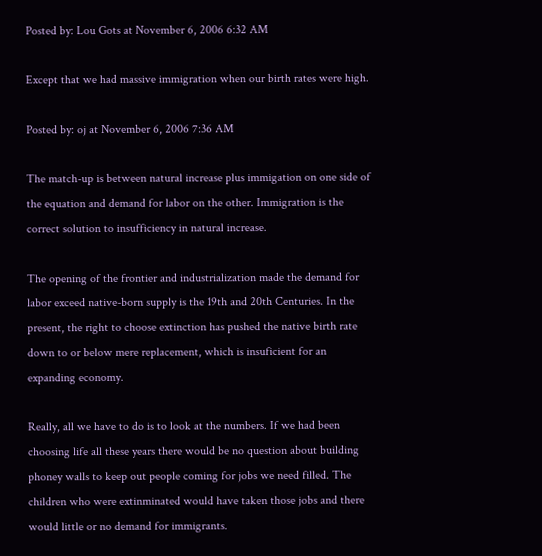Posted by: Lou Gots at November 6, 2006 6:32 AM

Except that we had massive immigration when our birth rates were high.

Posted by: oj at November 6, 2006 7:36 AM

The match-up is between natural increase plus immigation on one side of the equation and demand for labor on the other. Immigration is the correct solution to insufficiency in natural increase.

The opening of the frontier and industrialization made the demand for labor exceed native-born supply is the 19th and 20th Centuries. In the present, the right to choose extinction has pushed the native birth rate down to or below mere replacement, which is insuficient for an expanding economy.

Really, all we have to do is to look at the numbers. If we had been choosing life all these years there would be no question about building phoney walls to keep out people coming for jobs we need filled. The children who were extinminated would have taken those jobs and there would little or no demand for immigrants.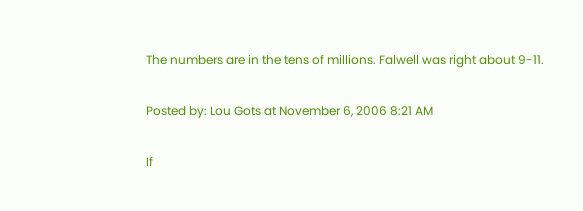The numbers are in the tens of millions. Falwell was right about 9-11.

Posted by: Lou Gots at November 6, 2006 8:21 AM

If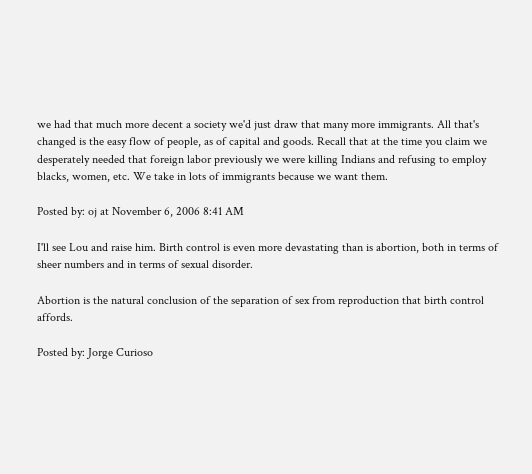we had that much more decent a society we'd just draw that many more immigrants. All that's changed is the easy flow of people, as of capital and goods. Recall that at the time you claim we desperately needed that foreign labor previously we were killing Indians and refusing to employ blacks, women, etc. We take in lots of immigrants because we want them.

Posted by: oj at November 6, 2006 8:41 AM

I'll see Lou and raise him. Birth control is even more devastating than is abortion, both in terms of sheer numbers and in terms of sexual disorder.

Abortion is the natural conclusion of the separation of sex from reproduction that birth control affords.

Posted by: Jorge Curioso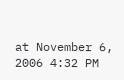at November 6, 2006 4:32 PM